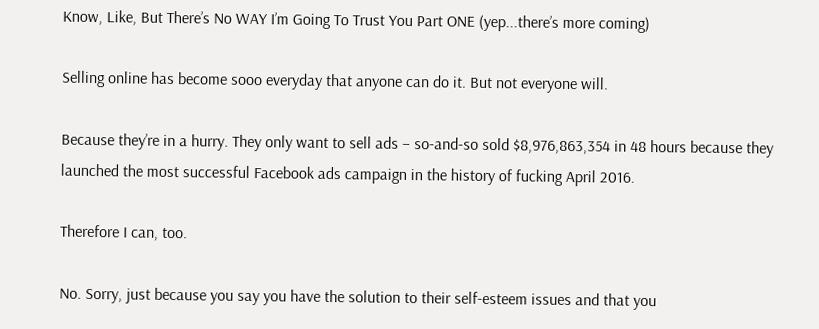Know, Like, But There’s No WAY I’m Going To Trust You Part ONE (yep...there’s more coming)

Selling online has become sooo everyday that anyone can do it. But not everyone will.

Because they’re in a hurry. They only want to sell ads – so-and-so sold $8,976,863,354 in 48 hours because they launched the most successful Facebook ads campaign in the history of fucking April 2016.

Therefore I can, too.

No. Sorry, just because you say you have the solution to their self-esteem issues and that you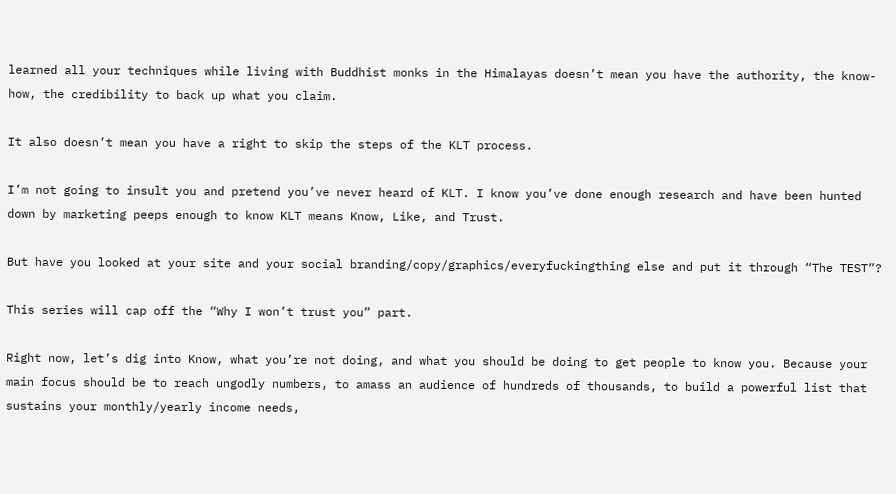learned all your techniques while living with Buddhist monks in the Himalayas doesn’t mean you have the authority, the know-how, the credibility to back up what you claim.

It also doesn’t mean you have a right to skip the steps of the KLT process.

I’m not going to insult you and pretend you’ve never heard of KLT. I know you’ve done enough research and have been hunted down by marketing peeps enough to know KLT means Know, Like, and Trust.

But have you looked at your site and your social branding/copy/graphics/everyfuckingthing else and put it through “The TEST”?

This series will cap off the “Why I won’t trust you” part.

Right now, let’s dig into Know, what you’re not doing, and what you should be doing to get people to know you. Because your main focus should be to reach ungodly numbers, to amass an audience of hundreds of thousands, to build a powerful list that sustains your monthly/yearly income needs,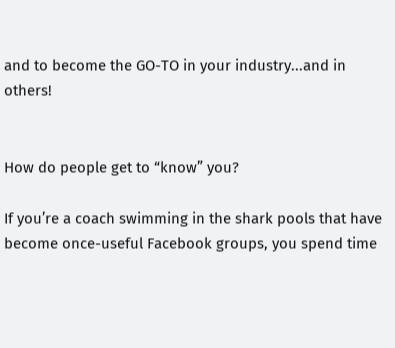and to become the GO-TO in your industry...and in others!


How do people get to “know” you?

If you’re a coach swimming in the shark pools that have become once-useful Facebook groups, you spend time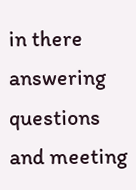in there answering questions and meeting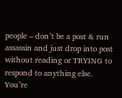people – don’t be a post & run assassin and just drop into post without reading or TRYING to respond to anything else. You’re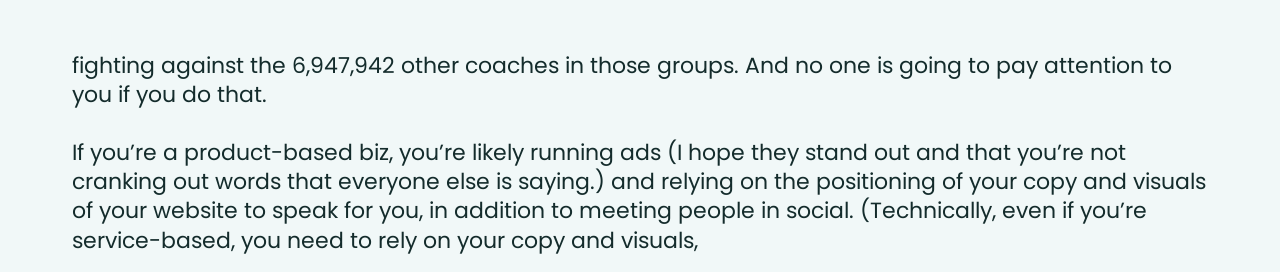fighting against the 6,947,942 other coaches in those groups. And no one is going to pay attention to you if you do that.

If you’re a product-based biz, you’re likely running ads (I hope they stand out and that you’re not cranking out words that everyone else is saying.) and relying on the positioning of your copy and visuals of your website to speak for you, in addition to meeting people in social. (Technically, even if you’re service-based, you need to rely on your copy and visuals,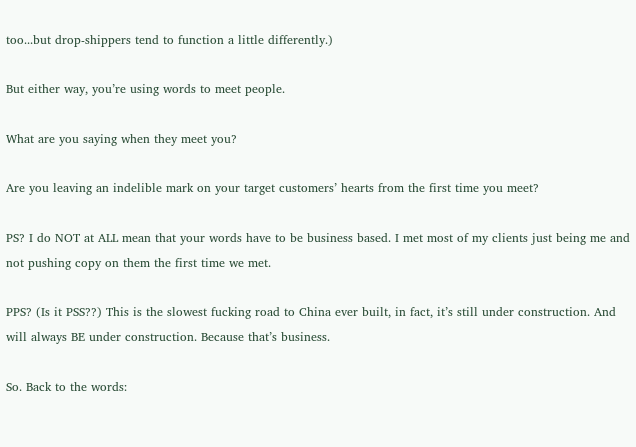too...but drop-shippers tend to function a little differently.)

But either way, you’re using words to meet people.

What are you saying when they meet you?

Are you leaving an indelible mark on your target customers’ hearts from the first time you meet?

PS? I do NOT at ALL mean that your words have to be business based. I met most of my clients just being me and not pushing copy on them the first time we met.

PPS? (Is it PSS??) This is the slowest fucking road to China ever built, in fact, it’s still under construction. And will always BE under construction. Because that’s business.

So. Back to the words: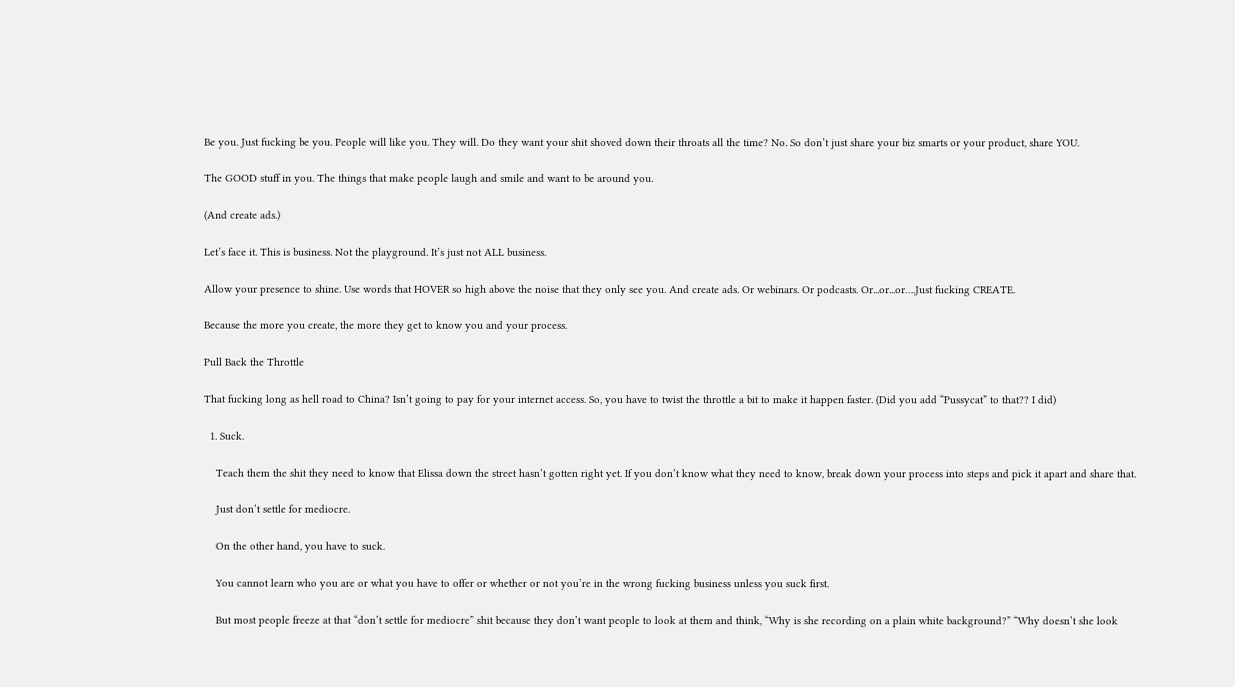Be you. Just fucking be you. People will like you. They will. Do they want your shit shoved down their throats all the time? No. So don’t just share your biz smarts or your product, share YOU.

The GOOD stuff in you. The things that make people laugh and smile and want to be around you.

(And create ads.)

Let’s face it. This is business. Not the playground. It’s just not ALL business.

Allow your presence to shine. Use words that HOVER so high above the noise that they only see you. And create ads. Or webinars. Or podcasts. Or...or...or….Just fucking CREATE.

Because the more you create, the more they get to know you and your process.

Pull Back the Throttle

That fucking long as hell road to China? Isn’t going to pay for your internet access. So, you have to twist the throttle a bit to make it happen faster. (Did you add “Pussycat” to that?? I did)

  1. Suck.

    Teach them the shit they need to know that Elissa down the street hasn’t gotten right yet. If you don’t know what they need to know, break down your process into steps and pick it apart and share that.

    Just don’t settle for mediocre.

    On the other hand, you have to suck.

    You cannot learn who you are or what you have to offer or whether or not you’re in the wrong fucking business unless you suck first.

    But most people freeze at that “don’t settle for mediocre” shit because they don’t want people to look at them and think, “Why is she recording on a plain white background?” “Why doesn’t she look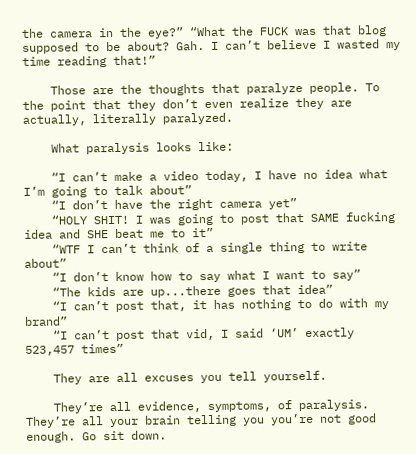the camera in the eye?” “What the FUCK was that blog supposed to be about? Gah. I can’t believe I wasted my time reading that!”

    Those are the thoughts that paralyze people. To the point that they don’t even realize they are actually, literally paralyzed.

    What paralysis looks like:

    “I can’t make a video today, I have no idea what I’m going to talk about”
    “I don’t have the right camera yet”
    “HOLY SHIT! I was going to post that SAME fucking idea and SHE beat me to it”
    “WTF I can’t think of a single thing to write about”
    “I don’t know how to say what I want to say”
    “The kids are up...there goes that idea”
    “I can’t post that, it has nothing to do with my brand”
    “I can’t post that vid, I said ‘UM’ exactly 523,457 times”

    They are all excuses you tell yourself.

    They’re all evidence, symptoms, of paralysis. They’re all your brain telling you you’re not good enough. Go sit down.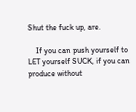Shut the fuck up, are.

    If you can push yourself to LET yourself SUCK, if you can produce without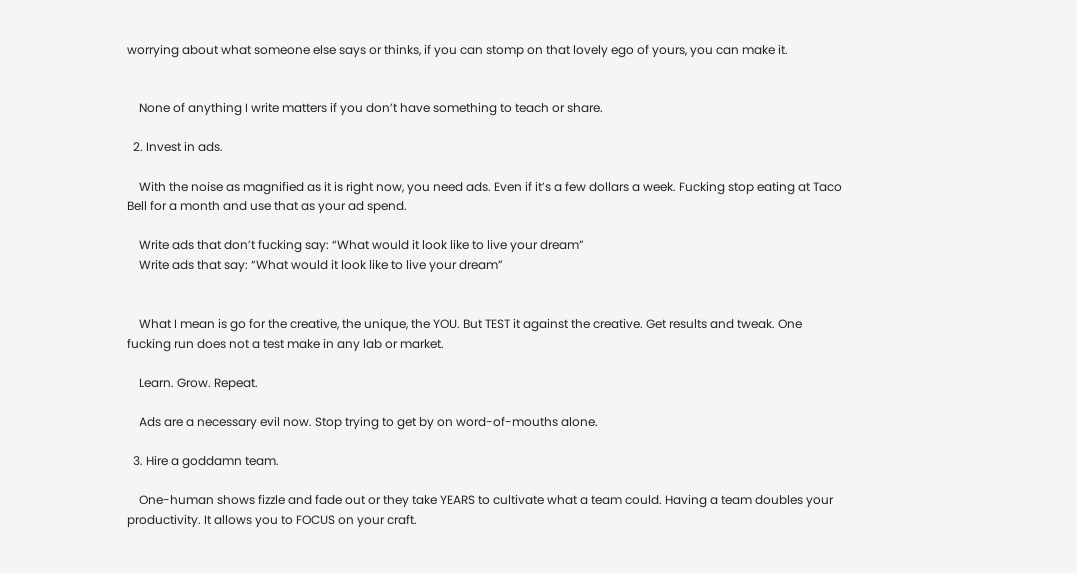worrying about what someone else says or thinks, if you can stomp on that lovely ego of yours, you can make it.


    None of anything I write matters if you don’t have something to teach or share.

  2. Invest in ads.

    With the noise as magnified as it is right now, you need ads. Even if it’s a few dollars a week. Fucking stop eating at Taco Bell for a month and use that as your ad spend.

    Write ads that don’t fucking say: “What would it look like to live your dream”
    Write ads that say: “What would it look like to live your dream”


    What I mean is go for the creative, the unique, the YOU. But TEST it against the creative. Get results and tweak. One fucking run does not a test make in any lab or market.

    Learn. Grow. Repeat.

    Ads are a necessary evil now. Stop trying to get by on word-of-mouths alone.

  3. Hire a goddamn team.

    One-human shows fizzle and fade out or they take YEARS to cultivate what a team could. Having a team doubles your productivity. It allows you to FOCUS on your craft.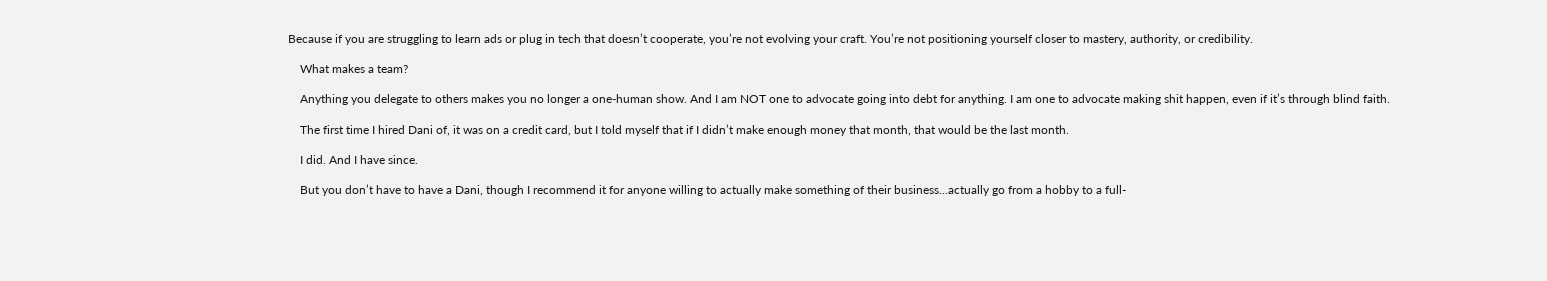Because if you are struggling to learn ads or plug in tech that doesn’t cooperate, you’re not evolving your craft. You’re not positioning yourself closer to mastery, authority, or credibility.

    What makes a team?

    Anything you delegate to others makes you no longer a one-human show. And I am NOT one to advocate going into debt for anything. I am one to advocate making shit happen, even if it’s through blind faith.

    The first time I hired Dani of, it was on a credit card, but I told myself that if I didn’t make enough money that month, that would be the last month.

    I did. And I have since.

    But you don’t have to have a Dani, though I recommend it for anyone willing to actually make something of their business...actually go from a hobby to a full-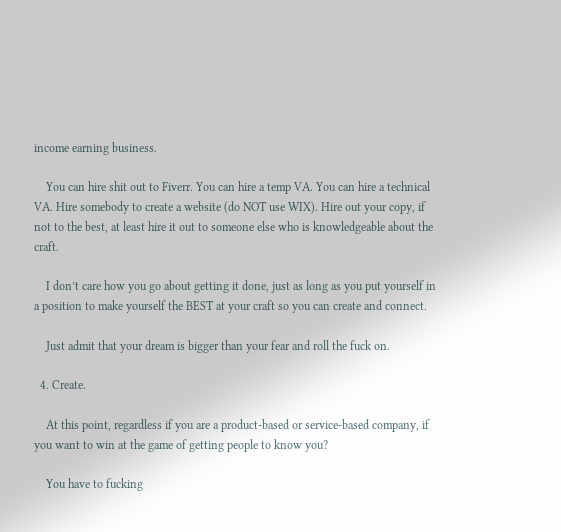income earning business.

    You can hire shit out to Fiverr. You can hire a temp VA. You can hire a technical VA. Hire somebody to create a website (do NOT use WIX). Hire out your copy, if not to the best, at least hire it out to someone else who is knowledgeable about the craft.

    I don’t care how you go about getting it done, just as long as you put yourself in a position to make yourself the BEST at your craft so you can create and connect.

    Just admit that your dream is bigger than your fear and roll the fuck on.

  4. Create.

    At this point, regardless if you are a product-based or service-based company, if you want to win at the game of getting people to know you?

    You have to fucking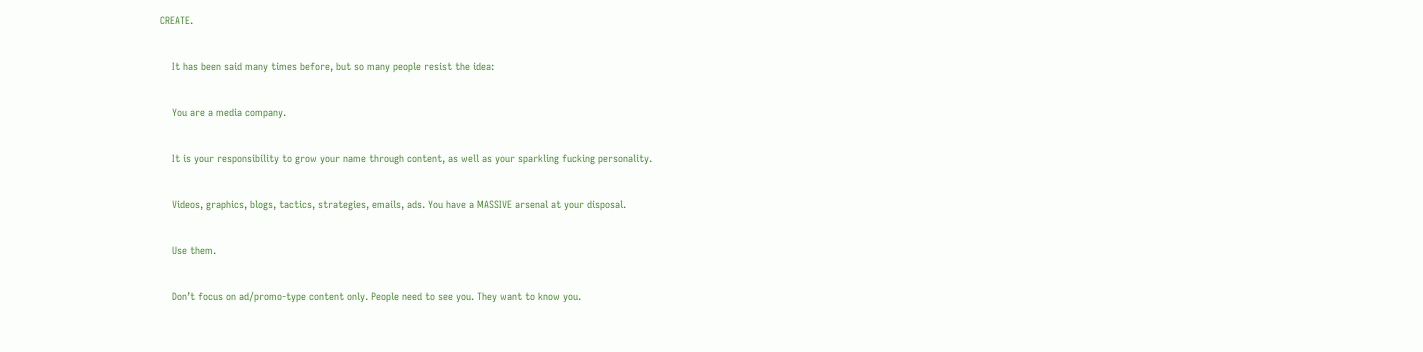CREATE.

    It has been said many times before, but so many people resist the idea:

    You are a media company.

    It is your responsibility to grow your name through content, as well as your sparkling fucking personality.

    Videos, graphics, blogs, tactics, strategies, emails, ads. You have a MASSIVE arsenal at your disposal.

    Use them.

    Don’t focus on ad/promo-type content only. People need to see you. They want to know you.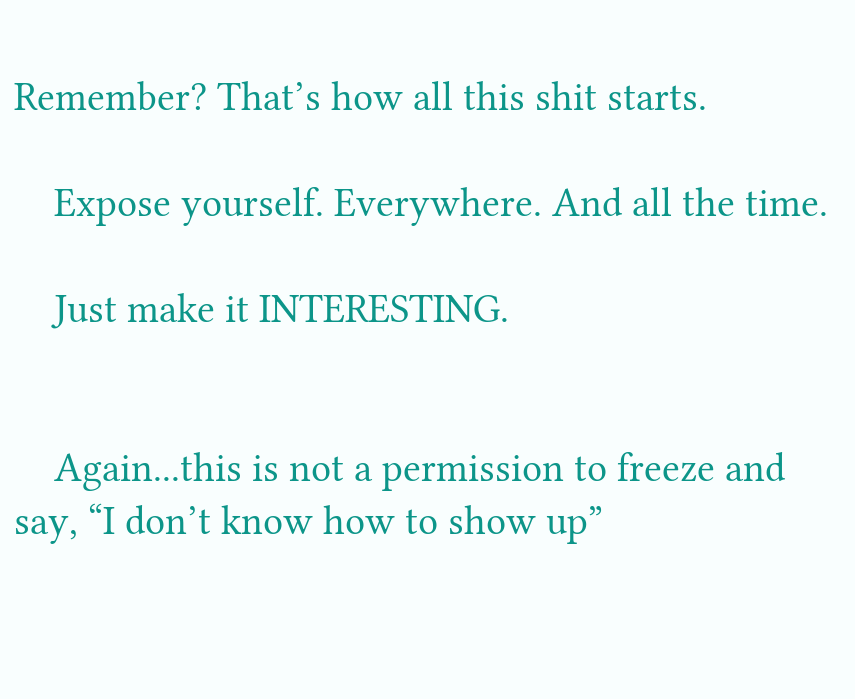Remember? That’s how all this shit starts.

    Expose yourself. Everywhere. And all the time.

    Just make it INTERESTING.


    Again...this is not a permission to freeze and say, “I don’t know how to show up”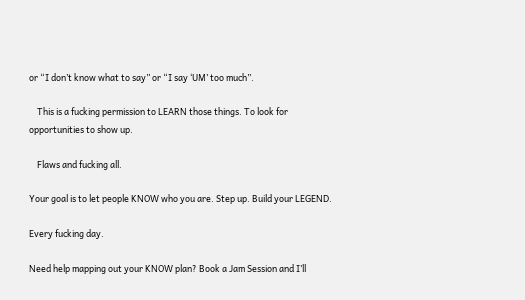or “I don’t know what to say” or “I say ‘UM’ too much”.

    This is a fucking permission to LEARN those things. To look for opportunities to show up.

    Flaws and fucking all.

Your goal is to let people KNOW who you are. Step up. Build your LEGEND.

Every fucking day.

Need help mapping out your KNOW plan? Book a Jam Session and I’ll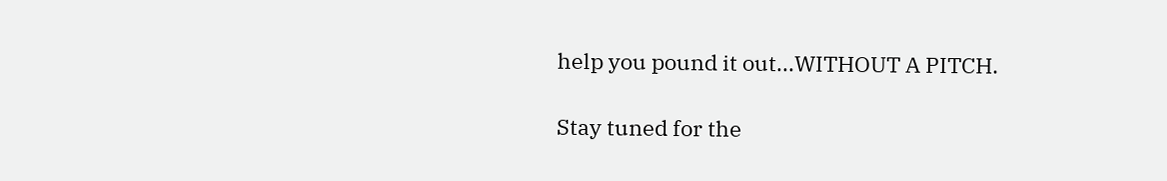help you pound it out...WITHOUT A PITCH.

Stay tuned for the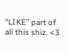“LIKE” part of all this shiz. <3